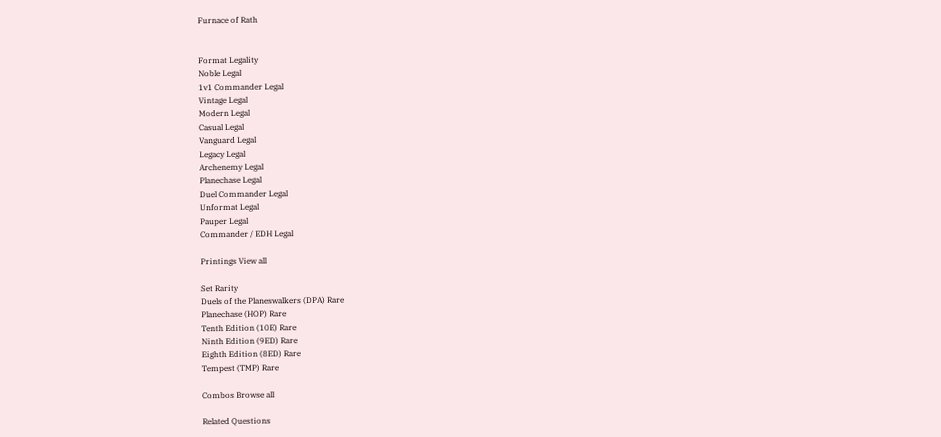Furnace of Rath


Format Legality
Noble Legal
1v1 Commander Legal
Vintage Legal
Modern Legal
Casual Legal
Vanguard Legal
Legacy Legal
Archenemy Legal
Planechase Legal
Duel Commander Legal
Unformat Legal
Pauper Legal
Commander / EDH Legal

Printings View all

Set Rarity
Duels of the Planeswalkers (DPA) Rare
Planechase (HOP) Rare
Tenth Edition (10E) Rare
Ninth Edition (9ED) Rare
Eighth Edition (8ED) Rare
Tempest (TMP) Rare

Combos Browse all

Related Questions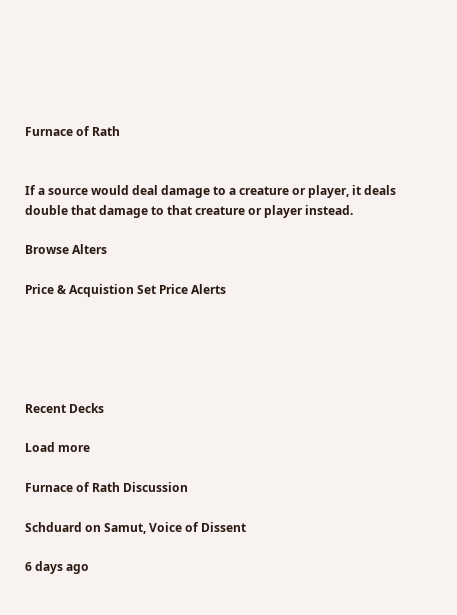Furnace of Rath


If a source would deal damage to a creature or player, it deals double that damage to that creature or player instead.

Browse Alters

Price & Acquistion Set Price Alerts





Recent Decks

Load more

Furnace of Rath Discussion

Schduard on Samut, Voice of Dissent

6 days ago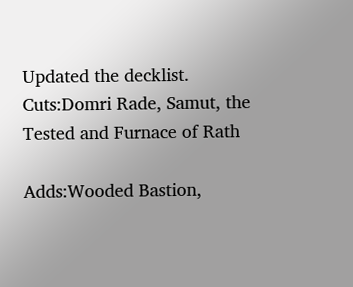Updated the decklist. Cuts:Domri Rade, Samut, the Tested and Furnace of Rath

Adds:Wooded Bastion,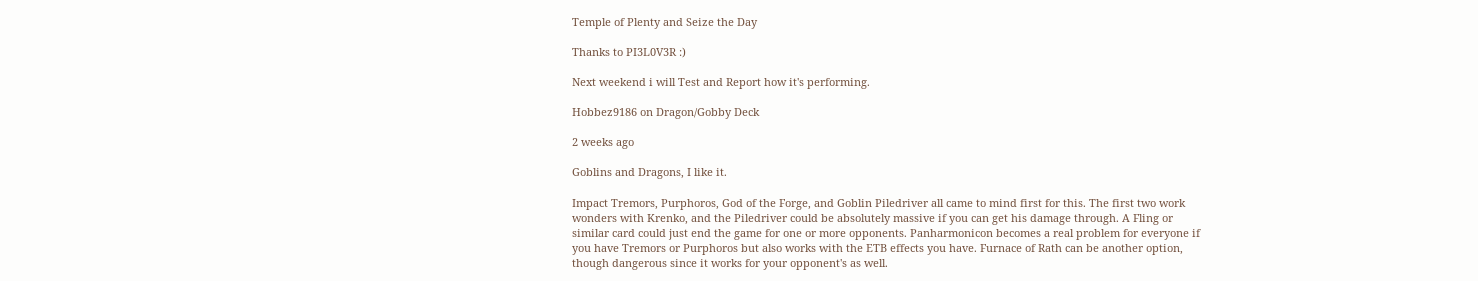Temple of Plenty and Seize the Day

Thanks to PI3L0V3R :)

Next weekend i will Test and Report how it's performing.

Hobbez9186 on Dragon/Gobby Deck

2 weeks ago

Goblins and Dragons, I like it.

Impact Tremors, Purphoros, God of the Forge, and Goblin Piledriver all came to mind first for this. The first two work wonders with Krenko, and the Piledriver could be absolutely massive if you can get his damage through. A Fling or similar card could just end the game for one or more opponents. Panharmonicon becomes a real problem for everyone if you have Tremors or Purphoros but also works with the ETB effects you have. Furnace of Rath can be another option, though dangerous since it works for your opponent's as well.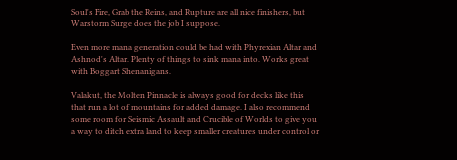Soul's Fire, Grab the Reins, and Rupture are all nice finishers, but Warstorm Surge does the job I suppose.

Even more mana generation could be had with Phyrexian Altar and Ashnod's Altar. Plenty of things to sink mana into. Works great with Boggart Shenanigans.

Valakut, the Molten Pinnacle is always good for decks like this that run a lot of mountains for added damage. I also recommend some room for Seismic Assault and Crucible of Worlds to give you a way to ditch extra land to keep smaller creatures under control or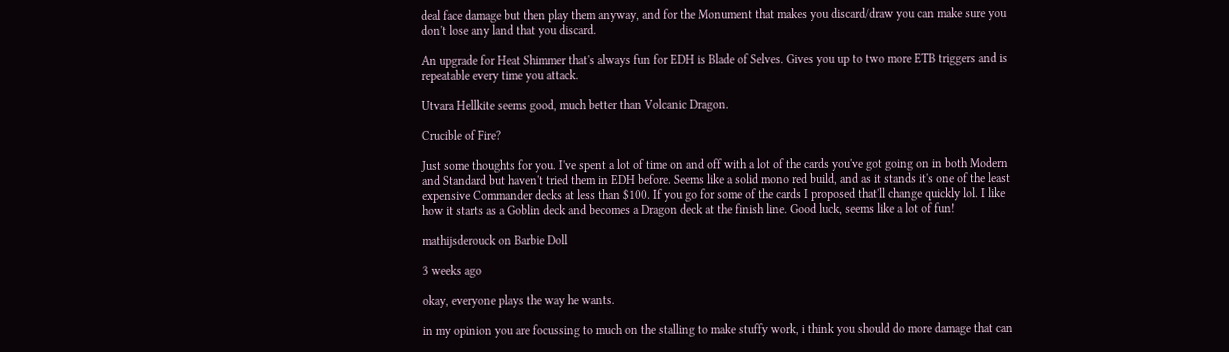deal face damage but then play them anyway, and for the Monument that makes you discard/draw you can make sure you don't lose any land that you discard.

An upgrade for Heat Shimmer that's always fun for EDH is Blade of Selves. Gives you up to two more ETB triggers and is repeatable every time you attack.

Utvara Hellkite seems good, much better than Volcanic Dragon.

Crucible of Fire?

Just some thoughts for you. I've spent a lot of time on and off with a lot of the cards you've got going on in both Modern and Standard but haven't tried them in EDH before. Seems like a solid mono red build, and as it stands it's one of the least expensive Commander decks at less than $100. If you go for some of the cards I proposed that'll change quickly lol. I like how it starts as a Goblin deck and becomes a Dragon deck at the finish line. Good luck, seems like a lot of fun!

mathijsderouck on Barbie Doll

3 weeks ago

okay, everyone plays the way he wants.

in my opinion you are focussing to much on the stalling to make stuffy work, i think you should do more damage that can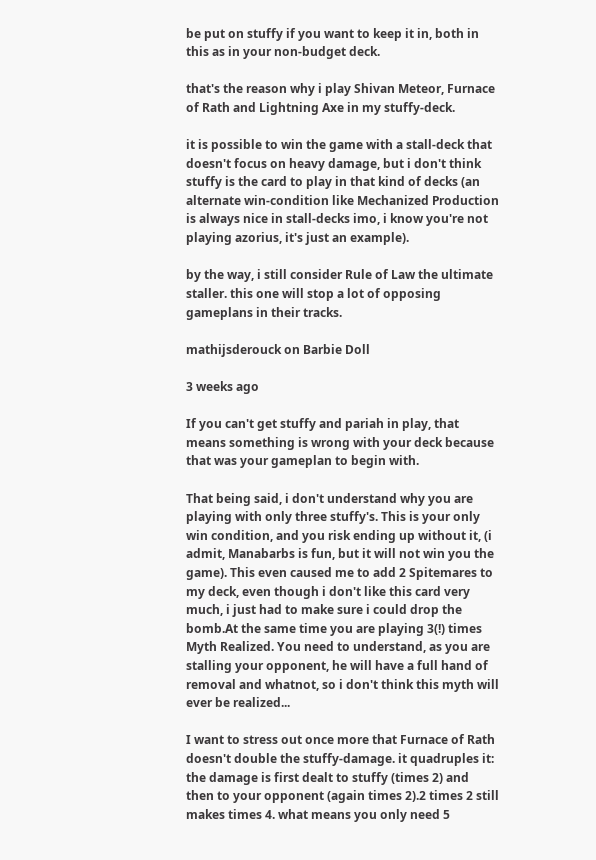be put on stuffy if you want to keep it in, both in this as in your non-budget deck.

that's the reason why i play Shivan Meteor, Furnace of Rath and Lightning Axe in my stuffy-deck.

it is possible to win the game with a stall-deck that doesn't focus on heavy damage, but i don't think stuffy is the card to play in that kind of decks (an alternate win-condition like Mechanized Production is always nice in stall-decks imo, i know you're not playing azorius, it's just an example).

by the way, i still consider Rule of Law the ultimate staller. this one will stop a lot of opposing gameplans in their tracks.

mathijsderouck on Barbie Doll

3 weeks ago

If you can't get stuffy and pariah in play, that means something is wrong with your deck because that was your gameplan to begin with.

That being said, i don't understand why you are playing with only three stuffy's. This is your only win condition, and you risk ending up without it, (i admit, Manabarbs is fun, but it will not win you the game). This even caused me to add 2 Spitemares to my deck, even though i don't like this card very much, i just had to make sure i could drop the bomb.At the same time you are playing 3(!) times Myth Realized. You need to understand, as you are stalling your opponent, he will have a full hand of removal and whatnot, so i don't think this myth will ever be realized...

I want to stress out once more that Furnace of Rath doesn't double the stuffy-damage. it quadruples it: the damage is first dealt to stuffy (times 2) and then to your opponent (again times 2).2 times 2 still makes times 4. what means you only need 5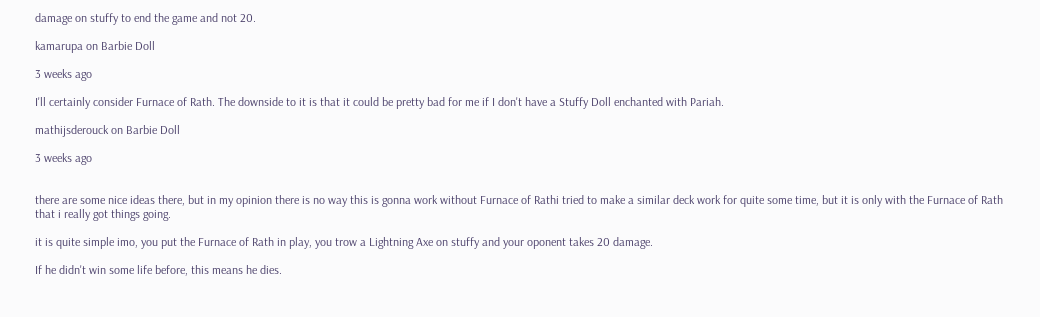damage on stuffy to end the game and not 20.

kamarupa on Barbie Doll

3 weeks ago

I'll certainly consider Furnace of Rath. The downside to it is that it could be pretty bad for me if I don't have a Stuffy Doll enchanted with Pariah.

mathijsderouck on Barbie Doll

3 weeks ago


there are some nice ideas there, but in my opinion there is no way this is gonna work without Furnace of Rathi tried to make a similar deck work for quite some time, but it is only with the Furnace of Rath that i really got things going.

it is quite simple imo, you put the Furnace of Rath in play, you trow a Lightning Axe on stuffy and your oponent takes 20 damage.

If he didn't win some life before, this means he dies.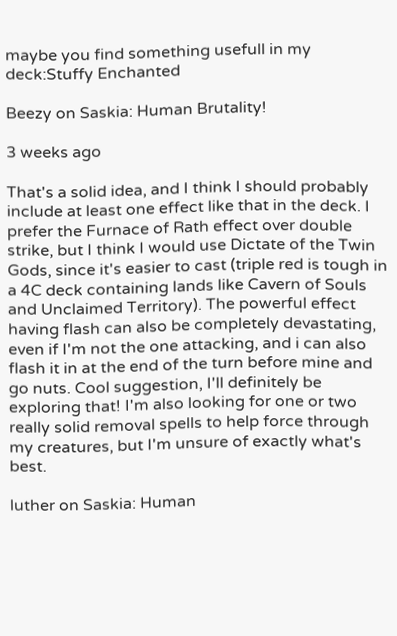maybe you find something usefull in my deck:Stuffy Enchanted

Beezy on Saskia: Human Brutality!

3 weeks ago

That's a solid idea, and I think I should probably include at least one effect like that in the deck. I prefer the Furnace of Rath effect over double strike, but I think I would use Dictate of the Twin Gods, since it's easier to cast (triple red is tough in a 4C deck containing lands like Cavern of Souls and Unclaimed Territory). The powerful effect having flash can also be completely devastating, even if I'm not the one attacking, and i can also flash it in at the end of the turn before mine and go nuts. Cool suggestion, I'll definitely be exploring that! I'm also looking for one or two really solid removal spells to help force through my creatures, but I'm unsure of exactly what's best.

luther on Saskia: Human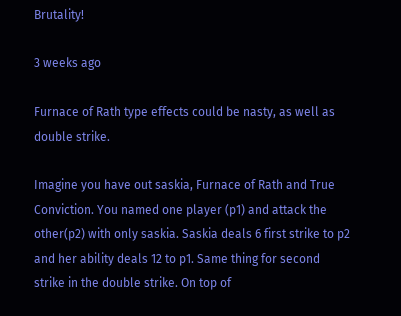Brutality!

3 weeks ago

Furnace of Rath type effects could be nasty, as well as double strike.

Imagine you have out saskia, Furnace of Rath and True Conviction. You named one player (p1) and attack the other(p2) with only saskia. Saskia deals 6 first strike to p2 and her ability deals 12 to p1. Same thing for second strike in the double strike. On top of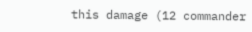this damage (12 commander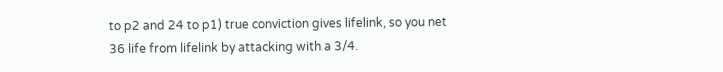to p2 and 24 to p1) true conviction gives lifelink, so you net 36 life from lifelink by attacking with a 3/4.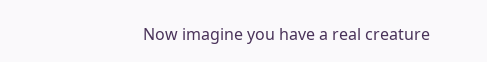Now imagine you have a real creature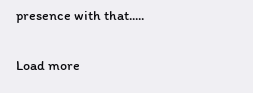presence with that.....

Load more